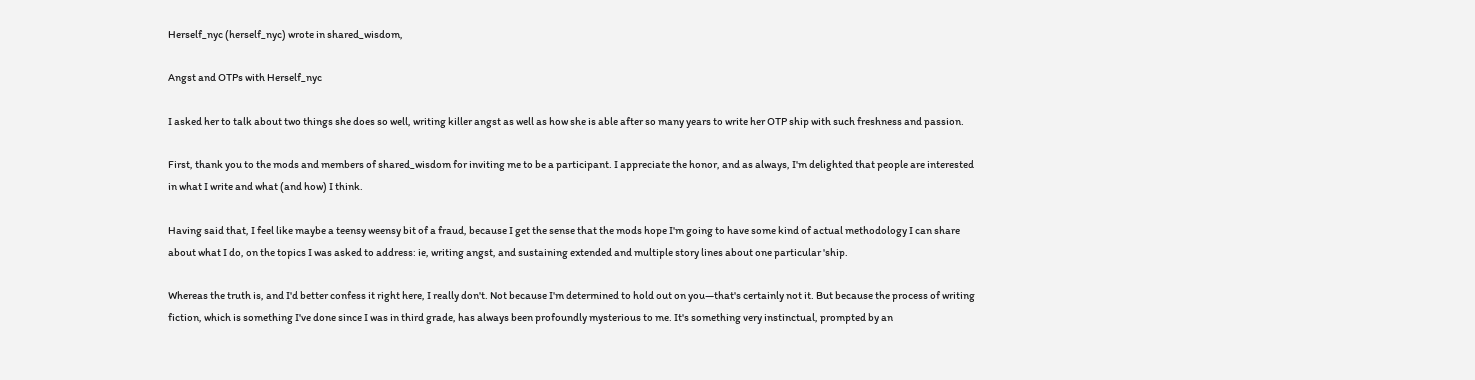Herself_nyc (herself_nyc) wrote in shared_wisdom,

Angst and OTPs with Herself_nyc

I asked her to talk about two things she does so well, writing killer angst as well as how she is able after so many years to write her OTP ship with such freshness and passion.

First, thank you to the mods and members of shared_wisdom for inviting me to be a participant. I appreciate the honor, and as always, I'm delighted that people are interested in what I write and what (and how) I think.

Having said that, I feel like maybe a teensy weensy bit of a fraud, because I get the sense that the mods hope I'm going to have some kind of actual methodology I can share about what I do, on the topics I was asked to address: ie, writing angst, and sustaining extended and multiple story lines about one particular 'ship.

Whereas the truth is, and I'd better confess it right here, I really don't. Not because I'm determined to hold out on you—that's certainly not it. But because the process of writing fiction, which is something I've done since I was in third grade, has always been profoundly mysterious to me. It's something very instinctual, prompted by an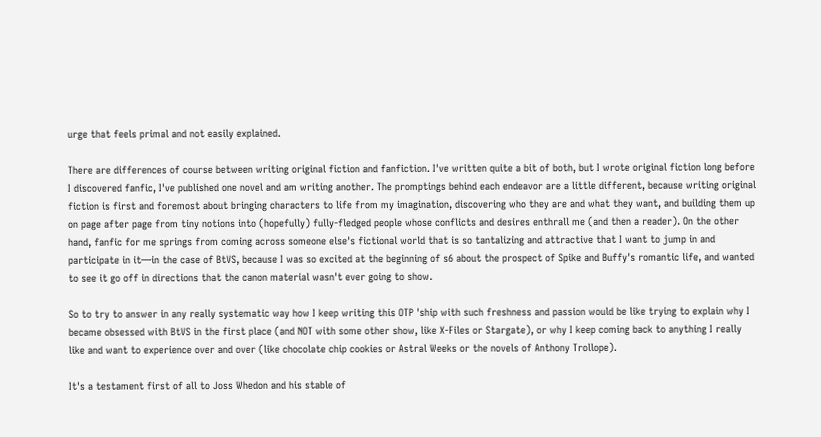urge that feels primal and not easily explained.

There are differences of course between writing original fiction and fanfiction. I've written quite a bit of both, but I wrote original fiction long before I discovered fanfic, I've published one novel and am writing another. The promptings behind each endeavor are a little different, because writing original fiction is first and foremost about bringing characters to life from my imagination, discovering who they are and what they want, and building them up on page after page from tiny notions into (hopefully) fully-fledged people whose conflicts and desires enthrall me (and then a reader). On the other hand, fanfic for me springs from coming across someone else's fictional world that is so tantalizing and attractive that I want to jump in and participate in it—in the case of BtVS, because I was so excited at the beginning of s6 about the prospect of Spike and Buffy's romantic life, and wanted to see it go off in directions that the canon material wasn't ever going to show.

So to try to answer in any really systematic way how I keep writing this OTP 'ship with such freshness and passion would be like trying to explain why I became obsessed with BtVS in the first place (and NOT with some other show, like X-Files or Stargate), or why I keep coming back to anything I really like and want to experience over and over (like chocolate chip cookies or Astral Weeks or the novels of Anthony Trollope).

It's a testament first of all to Joss Whedon and his stable of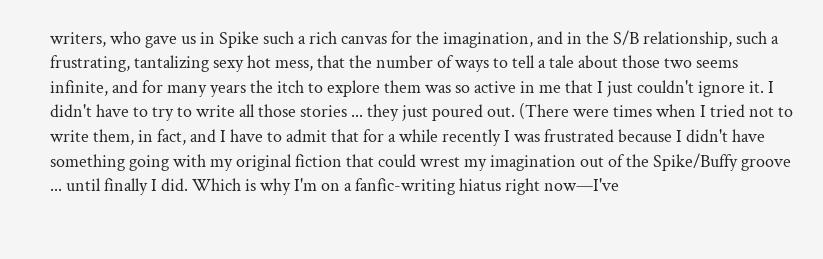writers, who gave us in Spike such a rich canvas for the imagination, and in the S/B relationship, such a frustrating, tantalizing sexy hot mess, that the number of ways to tell a tale about those two seems infinite, and for many years the itch to explore them was so active in me that I just couldn't ignore it. I didn't have to try to write all those stories ... they just poured out. (There were times when I tried not to write them, in fact, and I have to admit that for a while recently I was frustrated because I didn't have something going with my original fiction that could wrest my imagination out of the Spike/Buffy groove ... until finally I did. Which is why I'm on a fanfic-writing hiatus right now—I've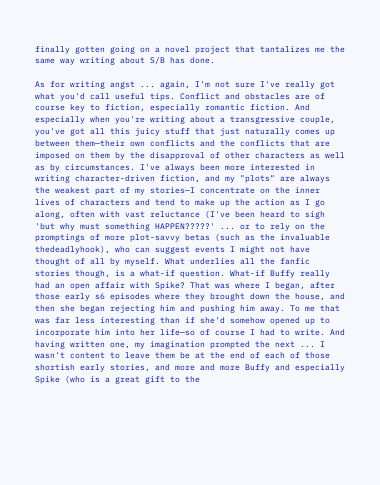finally gotten going on a novel project that tantalizes me the same way writing about S/B has done.

As for writing angst ... again, I'm not sure I've really got what you'd call useful tips. Conflict and obstacles are of course key to fiction, especially romantic fiction. And especially when you're writing about a transgressive couple, you've got all this juicy stuff that just naturally comes up between them—their own conflicts and the conflicts that are imposed on them by the disapproval of other characters as well as by circumstances. I've always been more interested in writing character-driven fiction, and my "plots" are always the weakest part of my stories—I concentrate on the inner lives of characters and tend to make up the action as I go along, often with vast reluctance (I've been heard to sigh 'but why must something HAPPEN?????' ... or to rely on the promptings of more plot-savvy betas (such as the invaluable thedeadlyhook), who can suggest events I might not have thought of all by myself. What underlies all the fanfic stories though, is a what-if question. What-if Buffy really had an open affair with Spike? That was where I began, after those early s6 episodes where they brought down the house, and then she began rejecting him and pushing him away. To me that was far less interesting than if she'd somehow opened up to incorporate him into her life—so of course I had to write. And having written one, my imagination prompted the next ... I wasn't content to leave them be at the end of each of those shortish early stories, and more and more Buffy and especially Spike (who is a great gift to the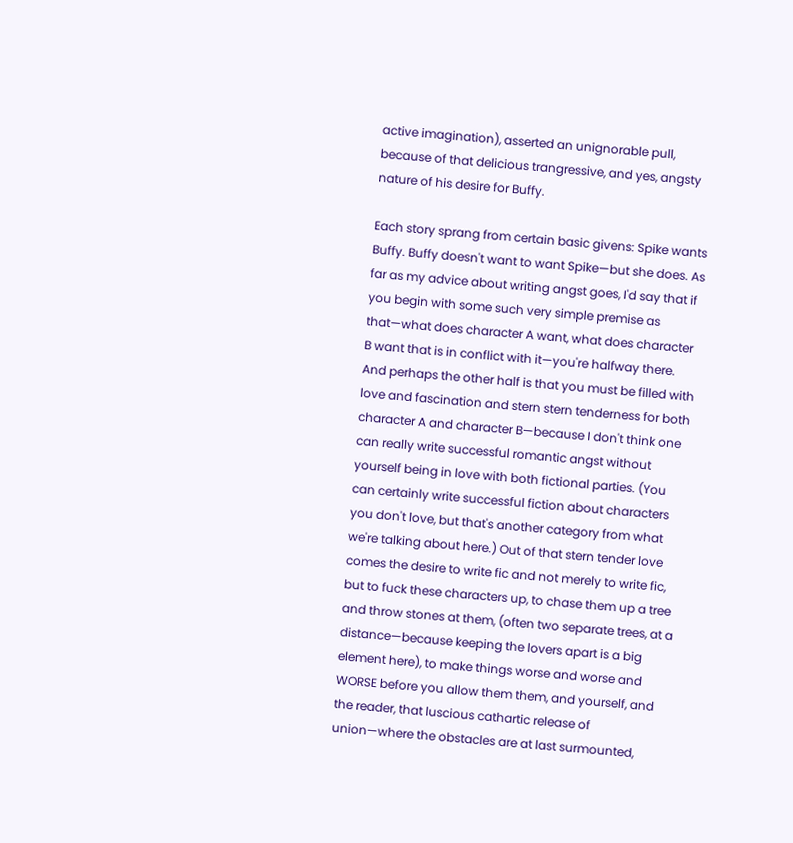active imagination), asserted an unignorable pull, because of that delicious trangressive, and yes, angsty nature of his desire for Buffy.

Each story sprang from certain basic givens: Spike wants Buffy. Buffy doesn't want to want Spike—but she does. As far as my advice about writing angst goes, I'd say that if you begin with some such very simple premise as that—what does character A want, what does character B want that is in conflict with it—you're halfway there. And perhaps the other half is that you must be filled with love and fascination and stern stern tenderness for both character A and character B—because I don't think one can really write successful romantic angst without yourself being in love with both fictional parties. (You can certainly write successful fiction about characters you don't love, but that's another category from what we're talking about here.) Out of that stern tender love comes the desire to write fic and not merely to write fic, but to fuck these characters up, to chase them up a tree and throw stones at them, (often two separate trees, at a distance—because keeping the lovers apart is a big element here), to make things worse and worse and WORSE before you allow them them, and yourself, and the reader, that luscious cathartic release of union—where the obstacles are at last surmounted,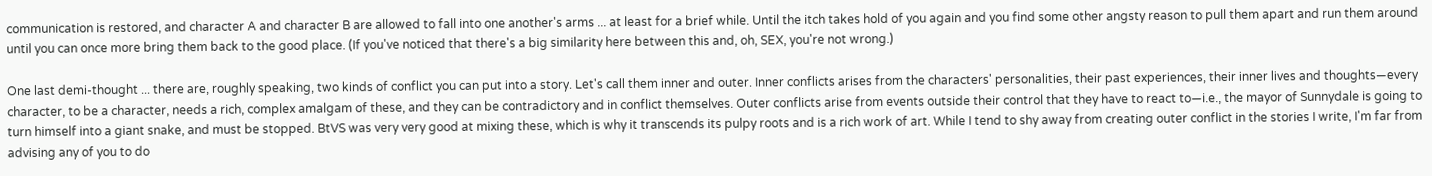communication is restored, and character A and character B are allowed to fall into one another's arms ... at least for a brief while. Until the itch takes hold of you again and you find some other angsty reason to pull them apart and run them around until you can once more bring them back to the good place. (If you've noticed that there's a big similarity here between this and, oh, SEX, you're not wrong.)

One last demi-thought ... there are, roughly speaking, two kinds of conflict you can put into a story. Let's call them inner and outer. Inner conflicts arises from the characters' personalities, their past experiences, their inner lives and thoughts—every character, to be a character, needs a rich, complex amalgam of these, and they can be contradictory and in conflict themselves. Outer conflicts arise from events outside their control that they have to react to—i.e., the mayor of Sunnydale is going to turn himself into a giant snake, and must be stopped. BtVS was very very good at mixing these, which is why it transcends its pulpy roots and is a rich work of art. While I tend to shy away from creating outer conflict in the stories I write, I'm far from advising any of you to do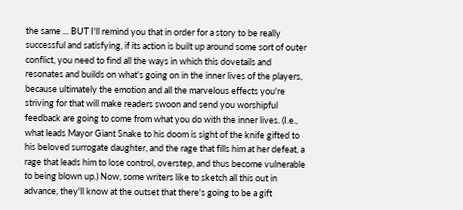the same ... BUT I'll remind you that in order for a story to be really successful and satisfying, if its action is built up around some sort of outer conflict, you need to find all the ways in which this dovetails and resonates and builds on what's going on in the inner lives of the players, because ultimately the emotion and all the marvelous effects you're striving for that will make readers swoon and send you worshipful feedback are going to come from what you do with the inner lives. (I.e., what leads Mayor Giant Snake to his doom is sight of the knife gifted to his beloved surrogate daughter, and the rage that fills him at her defeat, a rage that leads him to lose control, overstep, and thus become vulnerable to being blown up.) Now, some writers like to sketch all this out in advance, they'll know at the outset that there's going to be a gift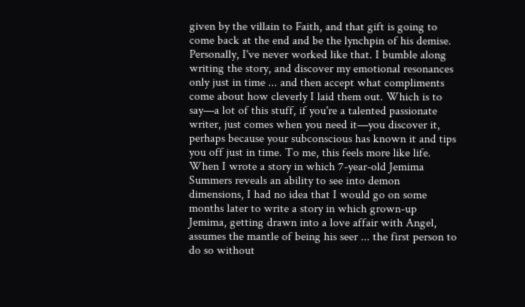given by the villain to Faith, and that gift is going to come back at the end and be the lynchpin of his demise. Personally, I've never worked like that. I bumble along writing the story, and discover my emotional resonances only just in time ... and then accept what compliments come about how cleverly I laid them out. Which is to say—a lot of this stuff, if you're a talented passionate writer, just comes when you need it—you discover it, perhaps because your subconscious has known it and tips you off just in time. To me, this feels more like life. When I wrote a story in which 7-year-old Jemima Summers reveals an ability to see into demon dimensions, I had no idea that I would go on some months later to write a story in which grown-up Jemima, getting drawn into a love affair with Angel, assumes the mantle of being his seer ... the first person to do so without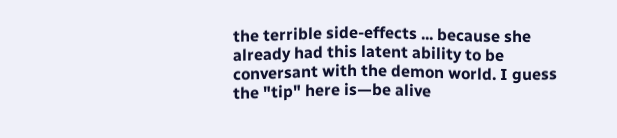the terrible side-effects ... because she already had this latent ability to be conversant with the demon world. I guess the "tip" here is—be alive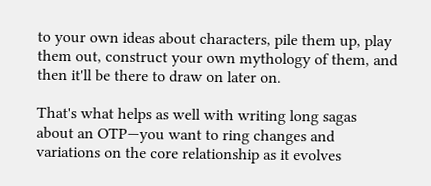to your own ideas about characters, pile them up, play them out, construct your own mythology of them, and then it'll be there to draw on later on.

That's what helps as well with writing long sagas about an OTP—you want to ring changes and variations on the core relationship as it evolves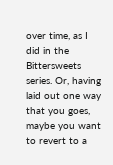over time, as I did in the Bittersweets series. Or, having laid out one way that you goes, maybe you want to revert to a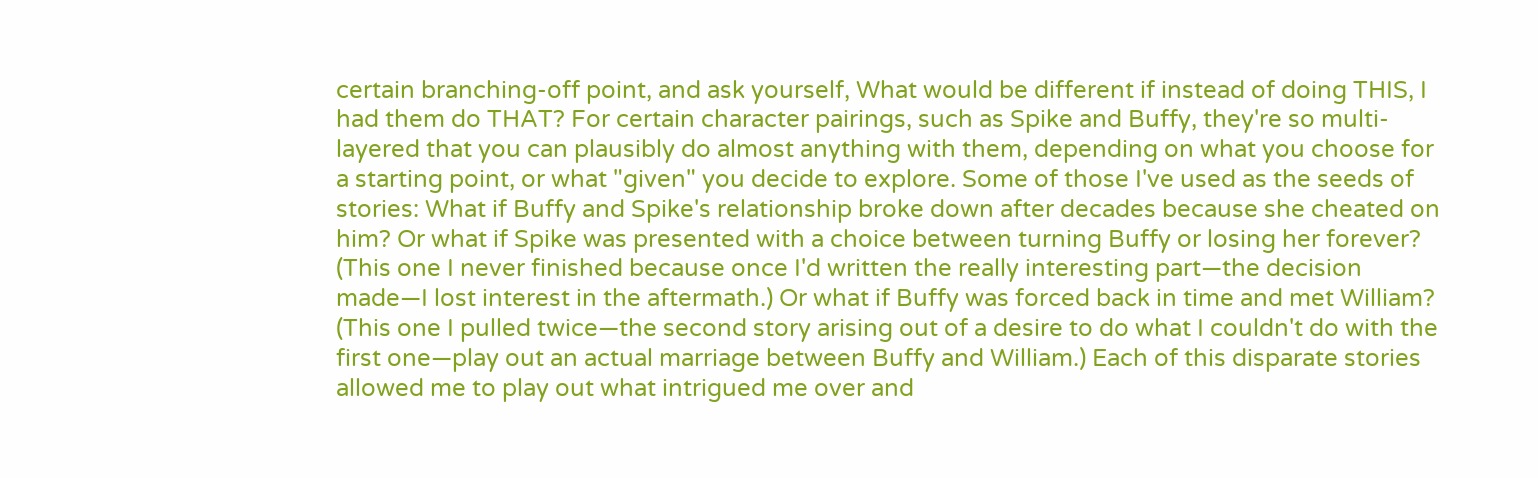certain branching-off point, and ask yourself, What would be different if instead of doing THIS, I had them do THAT? For certain character pairings, such as Spike and Buffy, they're so multi-layered that you can plausibly do almost anything with them, depending on what you choose for a starting point, or what "given" you decide to explore. Some of those I've used as the seeds of stories: What if Buffy and Spike's relationship broke down after decades because she cheated on him? Or what if Spike was presented with a choice between turning Buffy or losing her forever? (This one I never finished because once I'd written the really interesting part—the decision made—I lost interest in the aftermath.) Or what if Buffy was forced back in time and met William? (This one I pulled twice—the second story arising out of a desire to do what I couldn't do with the first one—play out an actual marriage between Buffy and William.) Each of this disparate stories allowed me to play out what intrigued me over and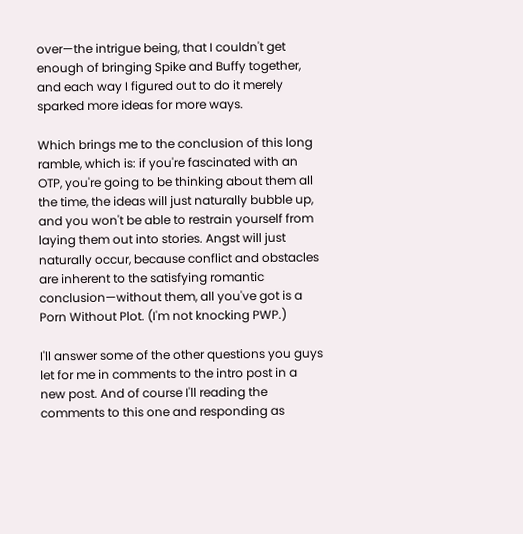over—the intrigue being, that I couldn't get enough of bringing Spike and Buffy together, and each way I figured out to do it merely sparked more ideas for more ways.

Which brings me to the conclusion of this long ramble, which is: if you're fascinated with an OTP, you're going to be thinking about them all the time, the ideas will just naturally bubble up, and you won't be able to restrain yourself from laying them out into stories. Angst will just naturally occur, because conflict and obstacles are inherent to the satisfying romantic conclusion—without them, all you've got is a Porn Without Plot. (I'm not knocking PWP.)

I'll answer some of the other questions you guys let for me in comments to the intro post in a new post. And of course I'll reading the comments to this one and responding as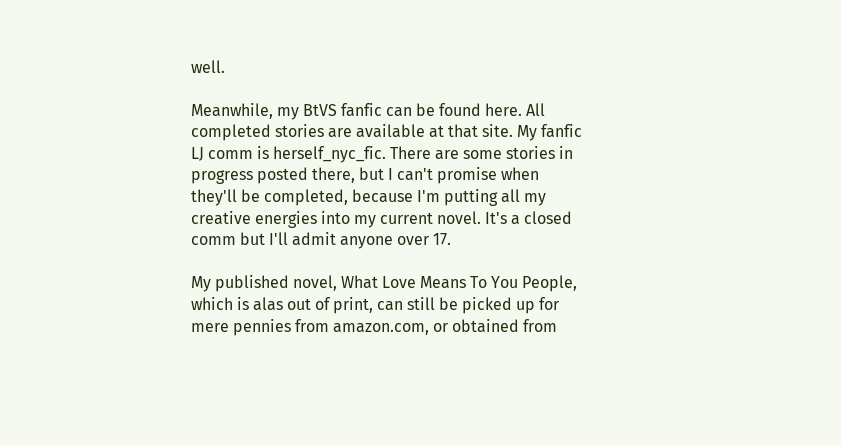well.

Meanwhile, my BtVS fanfic can be found here. All completed stories are available at that site. My fanfic LJ comm is herself_nyc_fic. There are some stories in progress posted there, but I can't promise when they'll be completed, because I'm putting all my creative energies into my current novel. It's a closed comm but I'll admit anyone over 17.

My published novel, What Love Means To You People, which is alas out of print, can still be picked up for mere pennies from amazon.com, or obtained from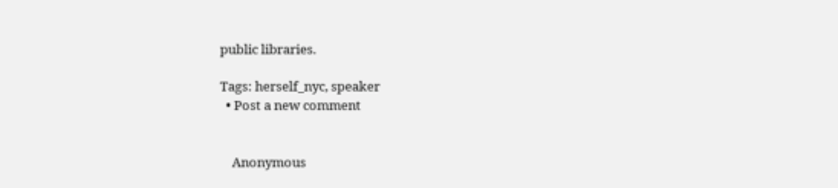public libraries.

Tags: herself_nyc, speaker
  • Post a new comment


    Anonymous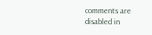comments are disabled in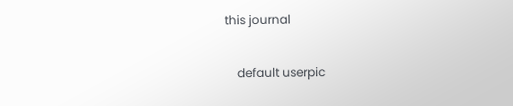this journal

    default userpic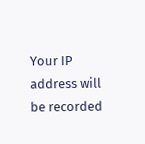Your IP address will be recorded